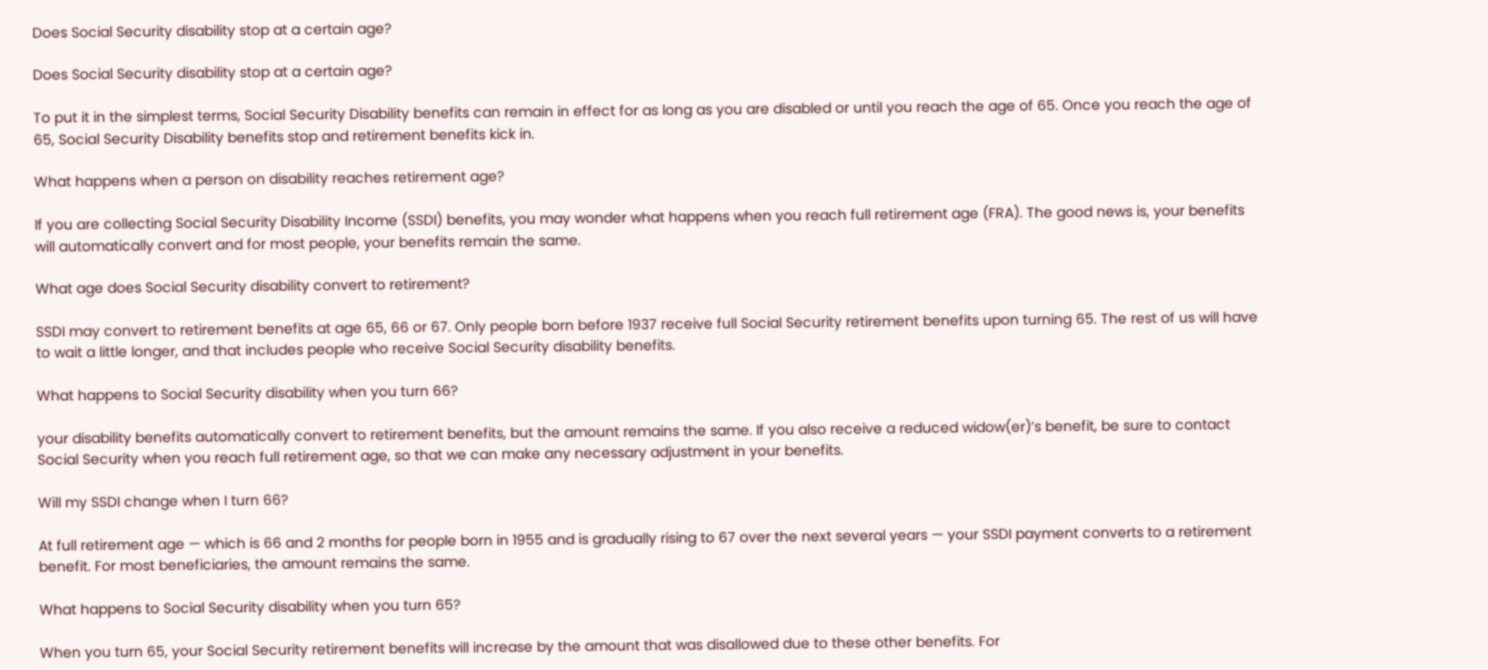Does Social Security disability stop at a certain age?

Does Social Security disability stop at a certain age?

To put it in the simplest terms, Social Security Disability benefits can remain in effect for as long as you are disabled or until you reach the age of 65. Once you reach the age of 65, Social Security Disability benefits stop and retirement benefits kick in.

What happens when a person on disability reaches retirement age?

If you are collecting Social Security Disability Income (SSDI) benefits, you may wonder what happens when you reach full retirement age (FRA). The good news is, your benefits will automatically convert and for most people, your benefits remain the same.

What age does Social Security disability convert to retirement?

SSDI may convert to retirement benefits at age 65, 66 or 67. Only people born before 1937 receive full Social Security retirement benefits upon turning 65. The rest of us will have to wait a little longer, and that includes people who receive Social Security disability benefits.

What happens to Social Security disability when you turn 66?

your disability benefits automatically convert to retirement benefits, but the amount remains the same. If you also receive a reduced widow(er)’s benefit, be sure to contact Social Security when you reach full retirement age, so that we can make any necessary adjustment in your benefits.

Will my SSDI change when I turn 66?

At full retirement age — which is 66 and 2 months for people born in 1955 and is gradually rising to 67 over the next several years — your SSDI payment converts to a retirement benefit. For most beneficiaries, the amount remains the same.

What happens to Social Security disability when you turn 65?

When you turn 65, your Social Security retirement benefits will increase by the amount that was disallowed due to these other benefits. For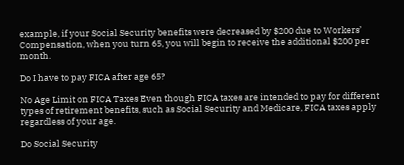example, if your Social Security benefits were decreased by $200 due to Workers’ Compensation, when you turn 65, you will begin to receive the additional $200 per month.

Do I have to pay FICA after age 65?

No Age Limit on FICA Taxes Even though FICA taxes are intended to pay for different types of retirement benefits, such as Social Security and Medicare, FICA taxes apply regardless of your age.

Do Social Security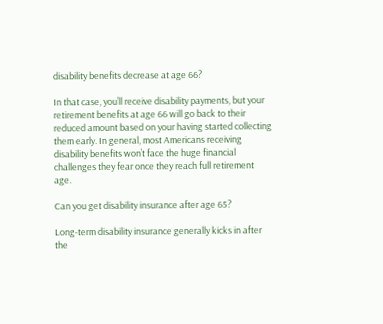disability benefits decrease at age 66?

In that case, you’ll receive disability payments, but your retirement benefits at age 66 will go back to their reduced amount based on your having started collecting them early. In general, most Americans receiving disability benefits won’t face the huge financial challenges they fear once they reach full retirement age.

Can you get disability insurance after age 65?

Long-term disability insurance generally kicks in after the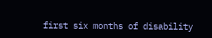first six months of disability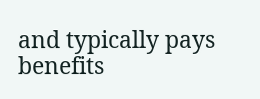and typically pays benefits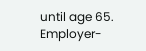until age 65. Employer-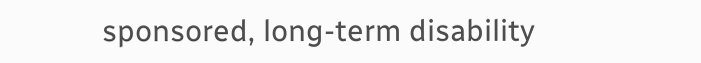sponsored, long-term disability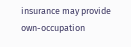insurance may provide own-occupation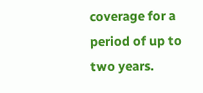coverage for a period of up to two years.